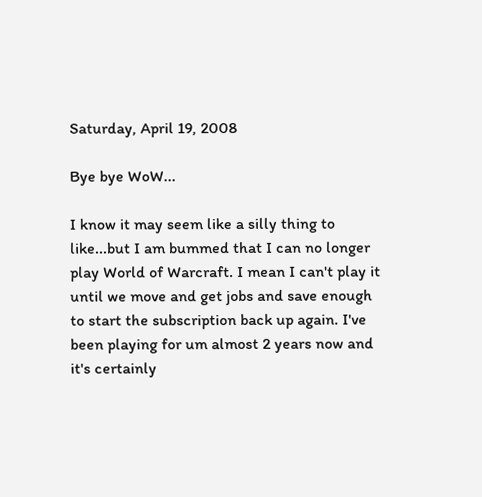Saturday, April 19, 2008

Bye bye WoW...

I know it may seem like a silly thing to like...but I am bummed that I can no longer play World of Warcraft. I mean I can't play it until we move and get jobs and save enough to start the subscription back up again. I've been playing for um almost 2 years now and it's certainly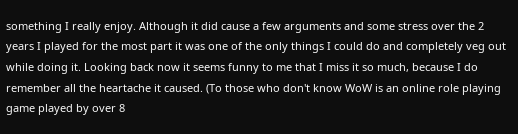something I really enjoy. Although it did cause a few arguments and some stress over the 2 years I played for the most part it was one of the only things I could do and completely veg out while doing it. Looking back now it seems funny to me that I miss it so much, because I do remember all the heartache it caused. (To those who don't know WoW is an online role playing game played by over 8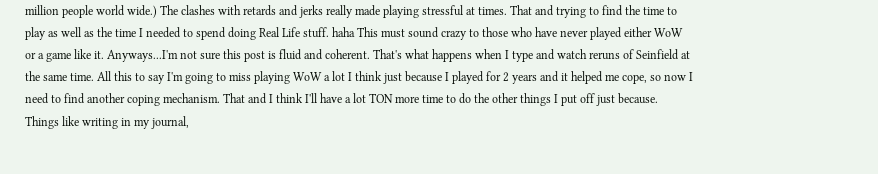million people world wide.) The clashes with retards and jerks really made playing stressful at times. That and trying to find the time to play as well as the time I needed to spend doing Real Life stuff. haha This must sound crazy to those who have never played either WoW or a game like it. Anyways...I'm not sure this post is fluid and coherent. That's what happens when I type and watch reruns of Seinfield at the same time. All this to say I'm going to miss playing WoW a lot I think just because I played for 2 years and it helped me cope, so now I need to find another coping mechanism. That and I think I'll have a lot TON more time to do the other things I put off just because. Things like writing in my journal,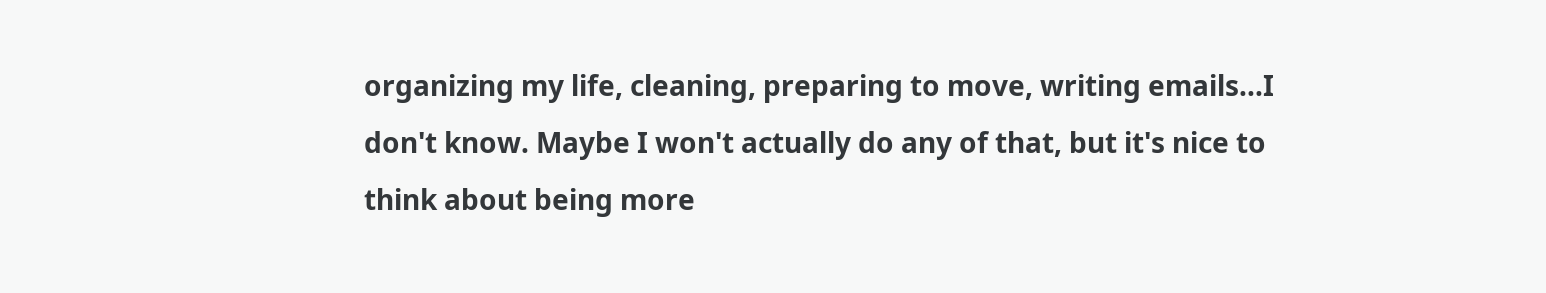organizing my life, cleaning, preparing to move, writing emails...I don't know. Maybe I won't actually do any of that, but it's nice to think about being more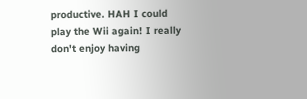productive. HAH I could play the Wii again! I really don't enjoy having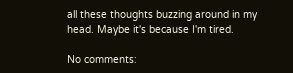all these thoughts buzzing around in my head. Maybe it's because I'm tired.

No comments: